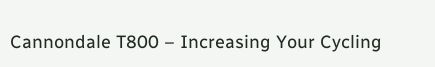Cannondale T800 – Increasing Your Cycling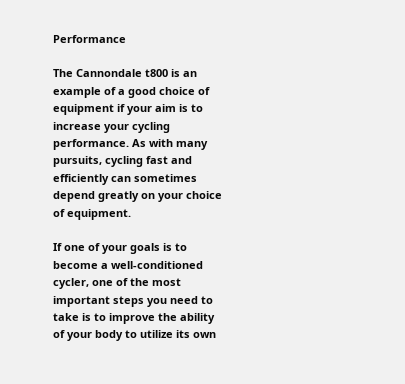Performance

The Cannondale t800 is an example of a good choice of equipment if your aim is to increase your cycling performance. As with many pursuits, cycling fast and efficiently can sometimes depend greatly on your choice of equipment.

If one of your goals is to become a well-conditioned cycler, one of the most important steps you need to take is to improve the ability of your body to utilize its own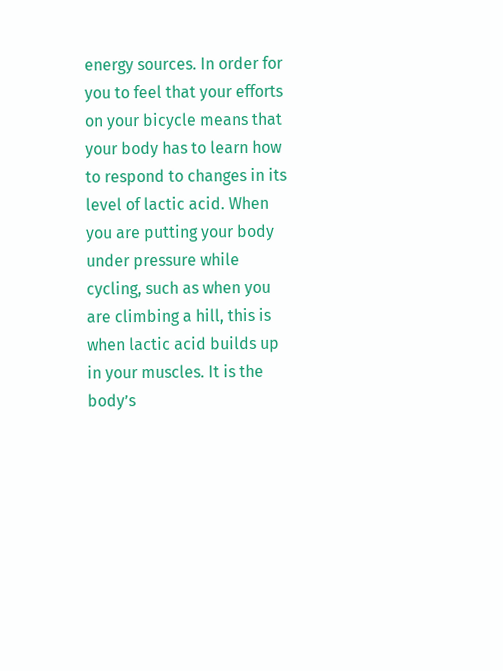energy sources. In order for you to feel that your efforts on your bicycle means that your body has to learn how to respond to changes in its level of lactic acid. When you are putting your body under pressure while cycling, such as when you are climbing a hill, this is when lactic acid builds up in your muscles. It is the body’s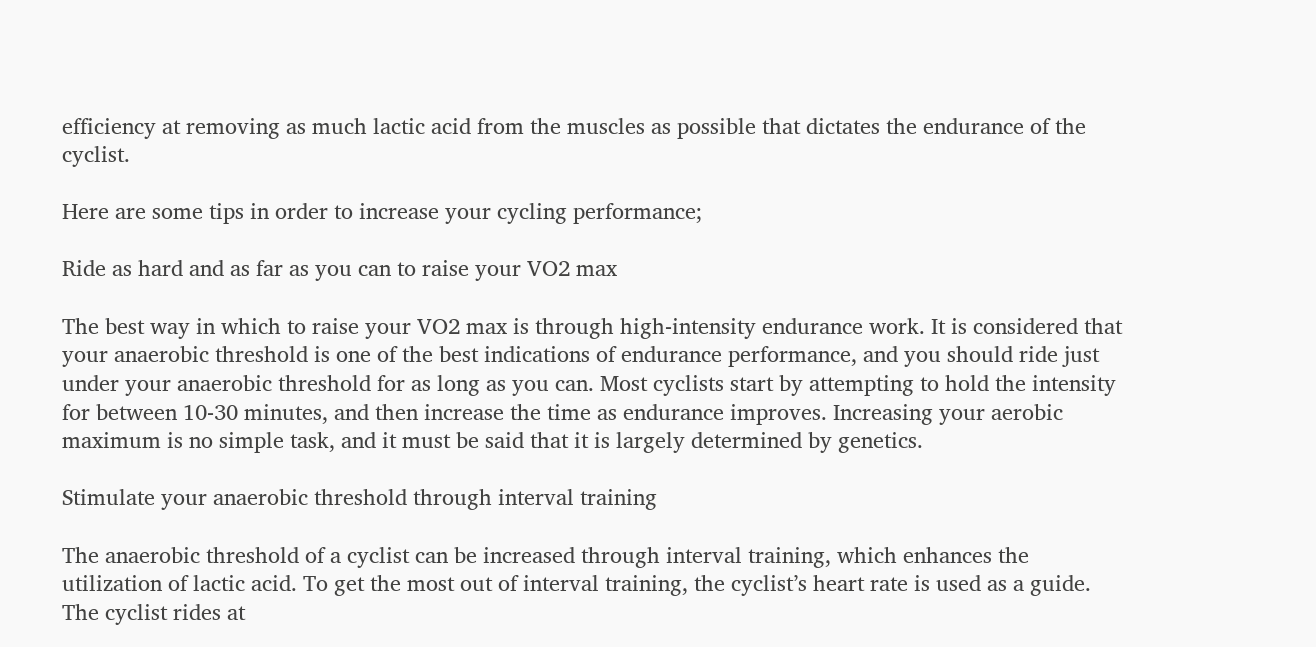efficiency at removing as much lactic acid from the muscles as possible that dictates the endurance of the cyclist.

Here are some tips in order to increase your cycling performance;

Ride as hard and as far as you can to raise your VO2 max

The best way in which to raise your VO2 max is through high-intensity endurance work. It is considered that your anaerobic threshold is one of the best indications of endurance performance, and you should ride just under your anaerobic threshold for as long as you can. Most cyclists start by attempting to hold the intensity for between 10-30 minutes, and then increase the time as endurance improves. Increasing your aerobic maximum is no simple task, and it must be said that it is largely determined by genetics.

Stimulate your anaerobic threshold through interval training

The anaerobic threshold of a cyclist can be increased through interval training, which enhances the utilization of lactic acid. To get the most out of interval training, the cyclist’s heart rate is used as a guide. The cyclist rides at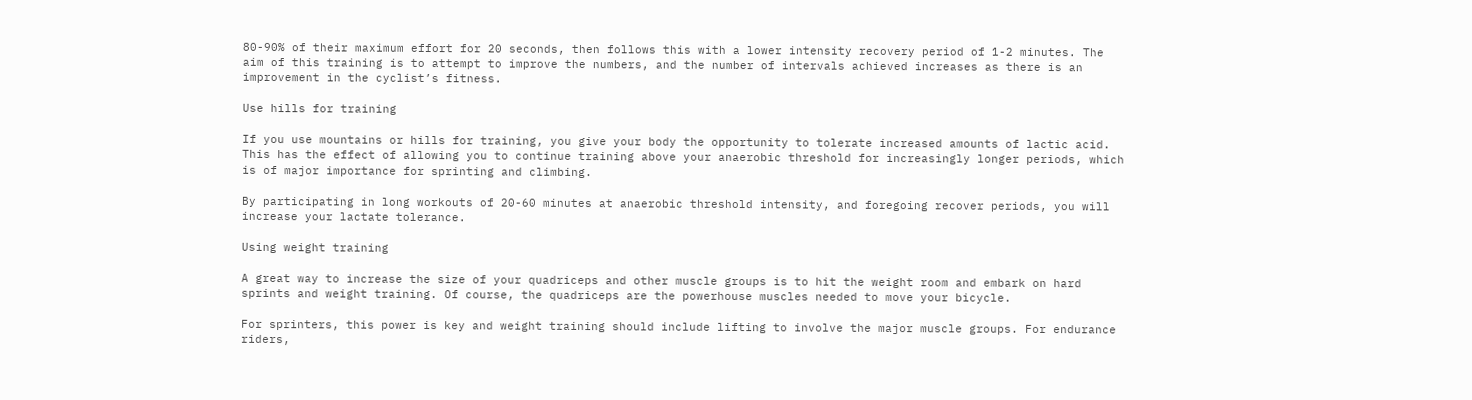80-90% of their maximum effort for 20 seconds, then follows this with a lower intensity recovery period of 1-2 minutes. The aim of this training is to attempt to improve the numbers, and the number of intervals achieved increases as there is an improvement in the cyclist’s fitness.

Use hills for training

If you use mountains or hills for training, you give your body the opportunity to tolerate increased amounts of lactic acid. This has the effect of allowing you to continue training above your anaerobic threshold for increasingly longer periods, which is of major importance for sprinting and climbing.

By participating in long workouts of 20-60 minutes at anaerobic threshold intensity, and foregoing recover periods, you will increase your lactate tolerance.

Using weight training

A great way to increase the size of your quadriceps and other muscle groups is to hit the weight room and embark on hard sprints and weight training. Of course, the quadriceps are the powerhouse muscles needed to move your bicycle.

For sprinters, this power is key and weight training should include lifting to involve the major muscle groups. For endurance riders,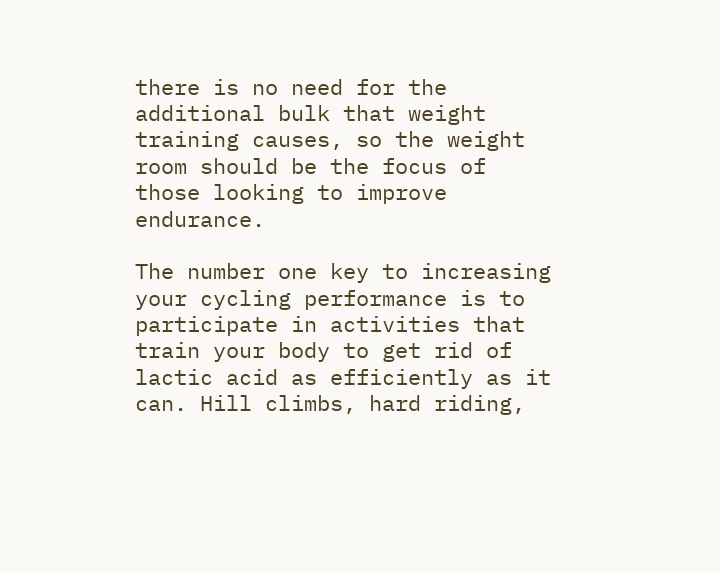there is no need for the additional bulk that weight training causes, so the weight room should be the focus of those looking to improve endurance.

The number one key to increasing your cycling performance is to participate in activities that train your body to get rid of lactic acid as efficiently as it can. Hill climbs, hard riding,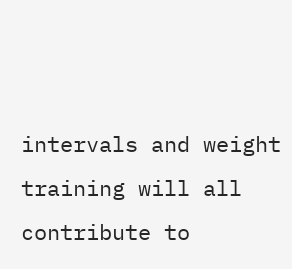intervals and weight training will all contribute to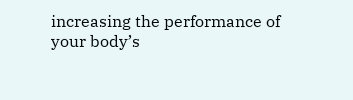increasing the performance of your body’s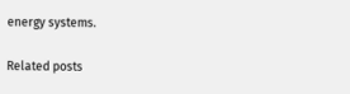energy systems.

Related posts